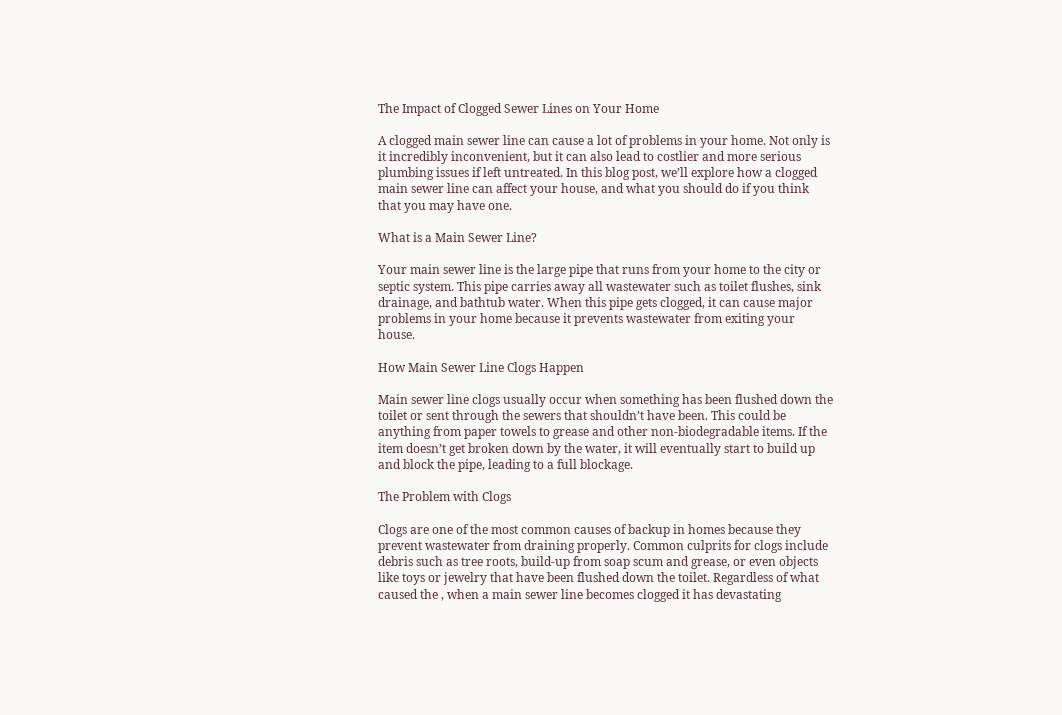The Impact of Clogged Sewer Lines on Your Home

A clogged main sewer line can cause a lot of problems in your home. Not only is it incredibly inconvenient, but it can also lead to costlier and more serious plumbing issues if left untreated. In this blog post, we’ll explore how a clogged main sewer line can affect your house, and what you should do if you think that you may have one.

What is a Main Sewer Line?

Your main sewer line is the large pipe that runs from your home to the city or septic system. This pipe carries away all wastewater such as toilet flushes, sink drainage, and bathtub water. When this pipe gets clogged, it can cause major problems in your home because it prevents wastewater from exiting your house.

How Main Sewer Line Clogs Happen

Main sewer line clogs usually occur when something has been flushed down the toilet or sent through the sewers that shouldn’t have been. This could be anything from paper towels to grease and other non-biodegradable items. If the item doesn’t get broken down by the water, it will eventually start to build up and block the pipe, leading to a full blockage.

The Problem with Clogs

Clogs are one of the most common causes of backup in homes because they prevent wastewater from draining properly. Common culprits for clogs include debris such as tree roots, build-up from soap scum and grease, or even objects like toys or jewelry that have been flushed down the toilet. Regardless of what caused the , when a main sewer line becomes clogged it has devastating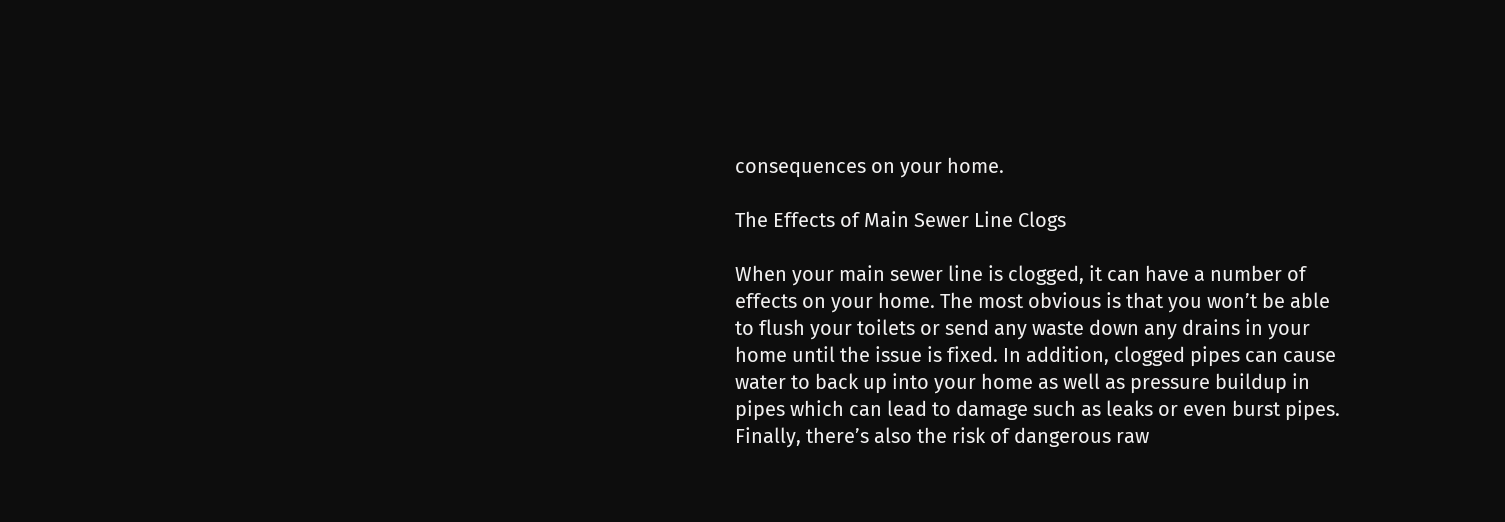consequences on your home.

The Effects of Main Sewer Line Clogs

When your main sewer line is clogged, it can have a number of effects on your home. The most obvious is that you won’t be able to flush your toilets or send any waste down any drains in your home until the issue is fixed. In addition, clogged pipes can cause water to back up into your home as well as pressure buildup in pipes which can lead to damage such as leaks or even burst pipes. Finally, there’s also the risk of dangerous raw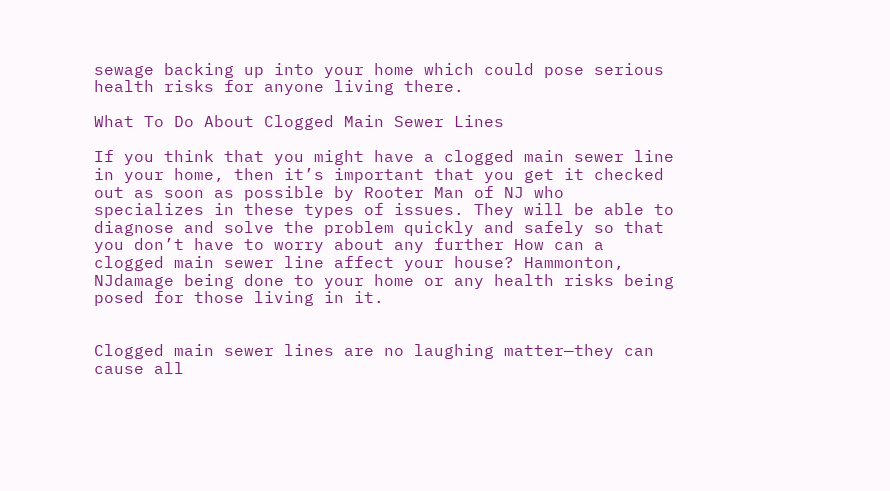sewage backing up into your home which could pose serious health risks for anyone living there.

What To Do About Clogged Main Sewer Lines

If you think that you might have a clogged main sewer line in your home, then it’s important that you get it checked out as soon as possible by Rooter Man of NJ who specializes in these types of issues. They will be able to diagnose and solve the problem quickly and safely so that you don’t have to worry about any further How can a clogged main sewer line affect your house? Hammonton, NJdamage being done to your home or any health risks being posed for those living in it.


Clogged main sewer lines are no laughing matter—they can cause all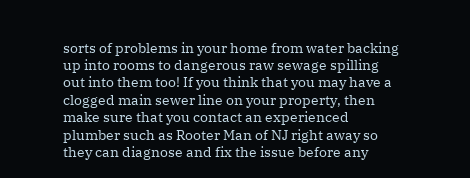sorts of problems in your home from water backing up into rooms to dangerous raw sewage spilling out into them too! If you think that you may have a clogged main sewer line on your property, then make sure that you contact an experienced plumber such as Rooter Man of NJ right away so they can diagnose and fix the issue before any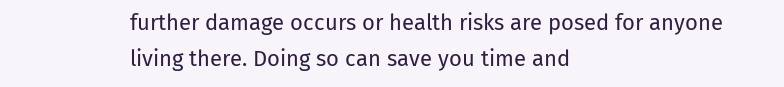further damage occurs or health risks are posed for anyone living there. Doing so can save you time and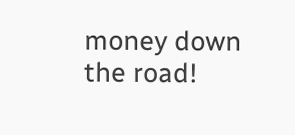money down the road!